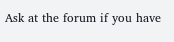Ask at the forum if you have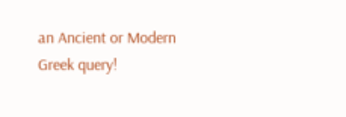an Ancient or Modern Greek query!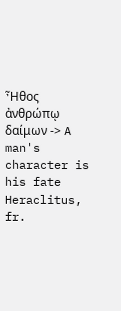Ἦθος ἀνθρώπῳ δαίμων -> A man's character is his fate
Heraclitus, fr.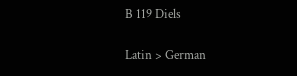B 119 Diels

Latin > German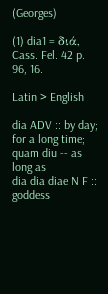(Georges)

(1) dia1 = διά, Cass. Fel. 42 p. 96, 16.

Latin > English

dia ADV :: by day; for a long time; quam diu -- as long as
dia dia diae N F :: goddess